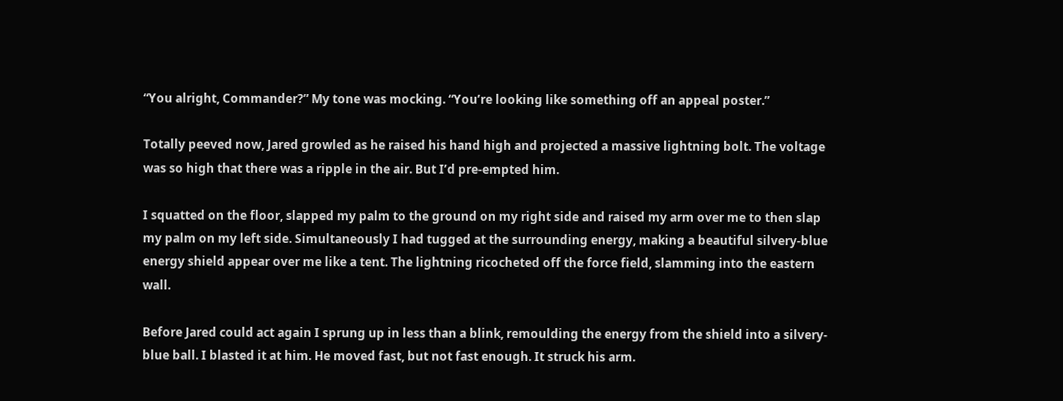“You alright, Commander?” My tone was mocking. “You’re looking like something off an appeal poster.”

Totally peeved now, Jared growled as he raised his hand high and projected a massive lightning bolt. The voltage was so high that there was a ripple in the air. But I’d pre-empted him.

I squatted on the floor, slapped my palm to the ground on my right side and raised my arm over me to then slap my palm on my left side. Simultaneously I had tugged at the surrounding energy, making a beautiful silvery-blue energy shield appear over me like a tent. The lightning ricocheted off the force field, slamming into the eastern wall.

Before Jared could act again I sprung up in less than a blink, remoulding the energy from the shield into a silvery-blue ball. I blasted it at him. He moved fast, but not fast enough. It struck his arm.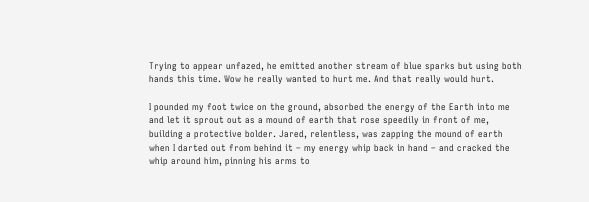Trying to appear unfazed, he emitted another stream of blue sparks but using both hands this time. Wow he really wanted to hurt me. And that really would hurt.

I pounded my foot twice on the ground, absorbed the energy of the Earth into me and let it sprout out as a mound of earth that rose speedily in front of me, building a protective bolder. Jared, relentless, was zapping the mound of earth when I darted out from behind it – my energy whip back in hand – and cracked the whip around him, pinning his arms to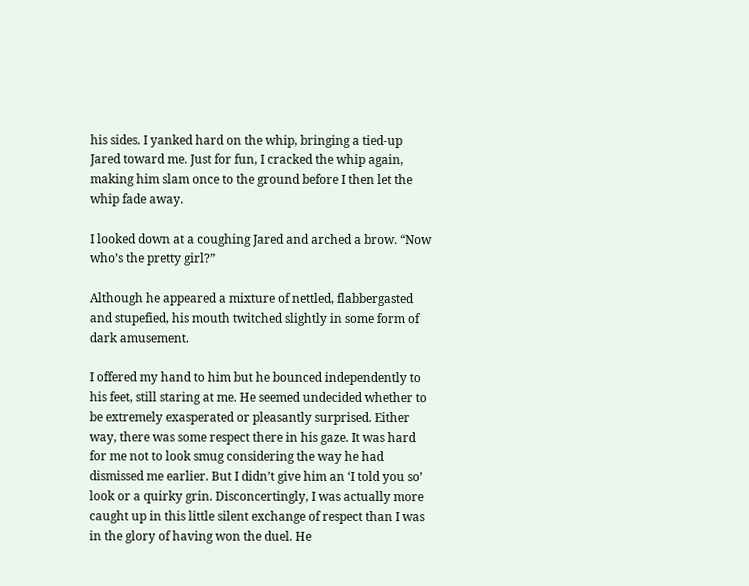his sides. I yanked hard on the whip, bringing a tied-up Jared toward me. Just for fun, I cracked the whip again, making him slam once to the ground before I then let the whip fade away.

I looked down at a coughing Jared and arched a brow. “Now who’s the pretty girl?”

Although he appeared a mixture of nettled, flabbergasted and stupefied, his mouth twitched slightly in some form of dark amusement.

I offered my hand to him but he bounced independently to his feet, still staring at me. He seemed undecided whether to be extremely exasperated or pleasantly surprised. Either way, there was some respect there in his gaze. It was hard for me not to look smug considering the way he had dismissed me earlier. But I didn’t give him an ‘I told you so’ look or a quirky grin. Disconcertingly, I was actually more caught up in this little silent exchange of respect than I was in the glory of having won the duel. He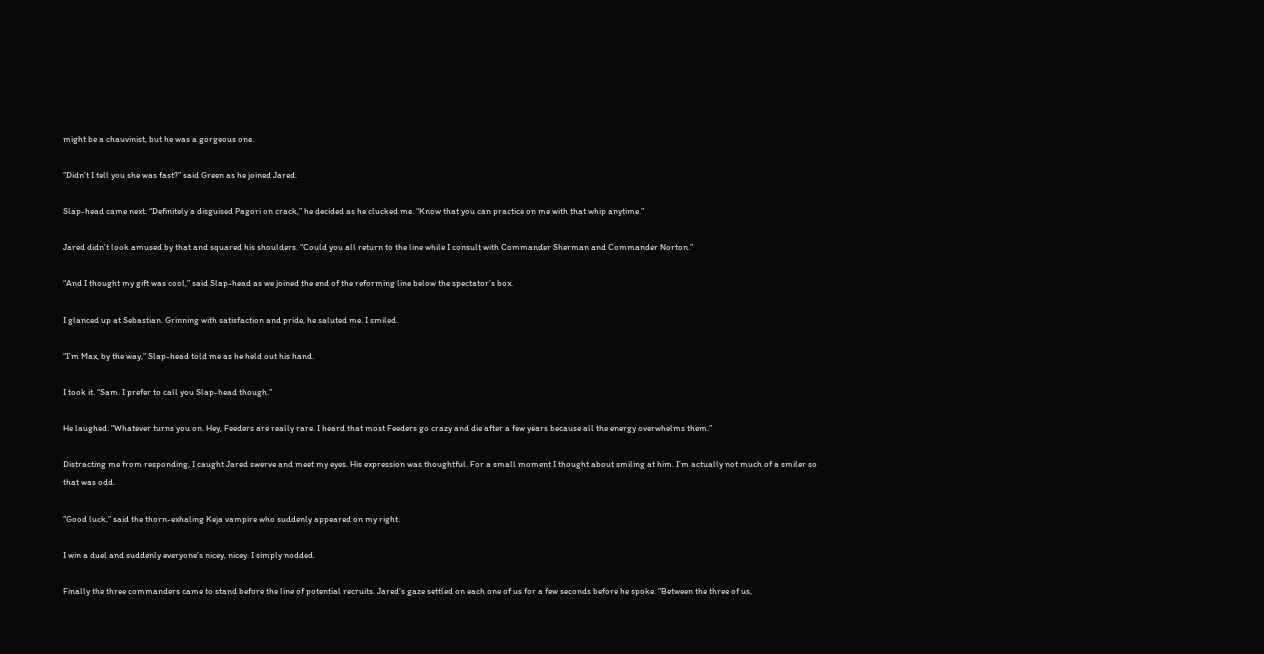might be a chauvinist, but he was a gorgeous one.

“Didn’t I tell you she was fast?” said Green as he joined Jared.

Slap-head came next. “Definitely a disguised Pagori on crack,” he decided as he clucked me. “Know that you can practice on me with that whip anytime.”

Jared didn’t look amused by that and squared his shoulders. “Could you all return to the line while I consult with Commander Sherman and Commander Norton.”

“And I thought my gift was cool,” said Slap-head as we joined the end of the reforming line below the spectator’s box.

I glanced up at Sebastian. Grinning with satisfaction and pride, he saluted me. I smiled.

“I’m Max, by the way,” Slap-head told me as he held out his hand.

I took it. “Sam. I prefer to call you Slap-head though.”

He laughed. “Whatever turns you on. Hey, Feeders are really rare. I heard that most Feeders go crazy and die after a few years because all the energy overwhelms them.”

Distracting me from responding, I caught Jared swerve and meet my eyes. His expression was thoughtful. For a small moment I thought about smiling at him. I’m actually not much of a smiler so that was odd.

“Good luck,” said the thorn-exhaling Keja vampire who suddenly appeared on my right.

I win a duel and suddenly everyone’s nicey, nicey. I simply nodded.

Finally the three commanders came to stand before the line of potential recruits. Jared’s gaze settled on each one of us for a few seconds before he spoke. “Between the three of us,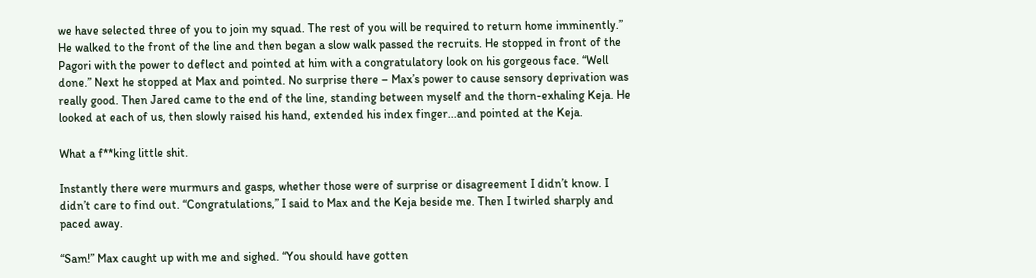we have selected three of you to join my squad. The rest of you will be required to return home imminently.” He walked to the front of the line and then began a slow walk passed the recruits. He stopped in front of the Pagori with the power to deflect and pointed at him with a congratulatory look on his gorgeous face. “Well done.” Next he stopped at Max and pointed. No surprise there – Max’s power to cause sensory deprivation was really good. Then Jared came to the end of the line, standing between myself and the thorn-exhaling Keja. He looked at each of us, then slowly raised his hand, extended his index finger...and pointed at the Keja.

What a f**king little shit.

Instantly there were murmurs and gasps, whether those were of surprise or disagreement I didn’t know. I didn’t care to find out. “Congratulations,” I said to Max and the Keja beside me. Then I twirled sharply and paced away.

“Sam!” Max caught up with me and sighed. “You should have gotten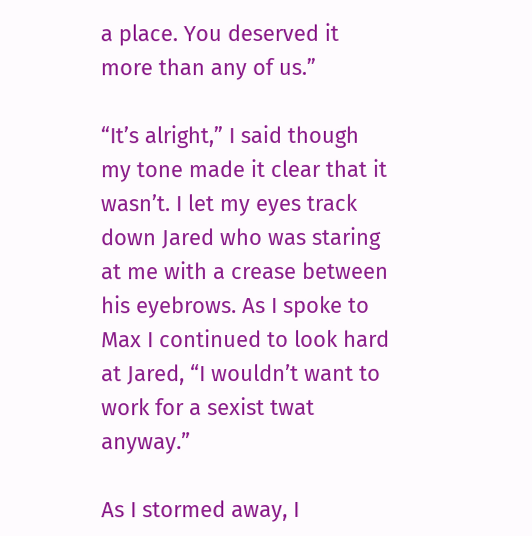a place. You deserved it more than any of us.”

“It’s alright,” I said though my tone made it clear that it wasn’t. I let my eyes track down Jared who was staring at me with a crease between his eyebrows. As I spoke to Max I continued to look hard at Jared, “I wouldn’t want to work for a sexist twat anyway.”

As I stormed away, I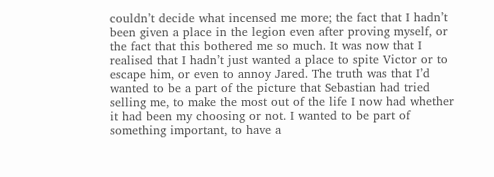couldn’t decide what incensed me more; the fact that I hadn’t been given a place in the legion even after proving myself, or the fact that this bothered me so much. It was now that I realised that I hadn’t just wanted a place to spite Victor or to escape him, or even to annoy Jared. The truth was that I’d wanted to be a part of the picture that Sebastian had tried selling me, to make the most out of the life I now had whether it had been my choosing or not. I wanted to be part of something important, to have a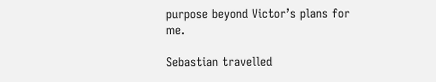purpose beyond Victor’s plans for me.

Sebastian travelled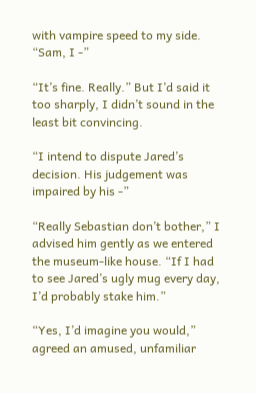with vampire speed to my side. “Sam, I -”

“It’s fine. Really.” But I’d said it too sharply, I didn’t sound in the least bit convincing.

“I intend to dispute Jared’s decision. His judgement was impaired by his -”

“Really Sebastian don’t bother,” I advised him gently as we entered the museum-like house. “If I had to see Jared’s ugly mug every day, I’d probably stake him.”

“Yes, I’d imagine you would,” agreed an amused, unfamiliar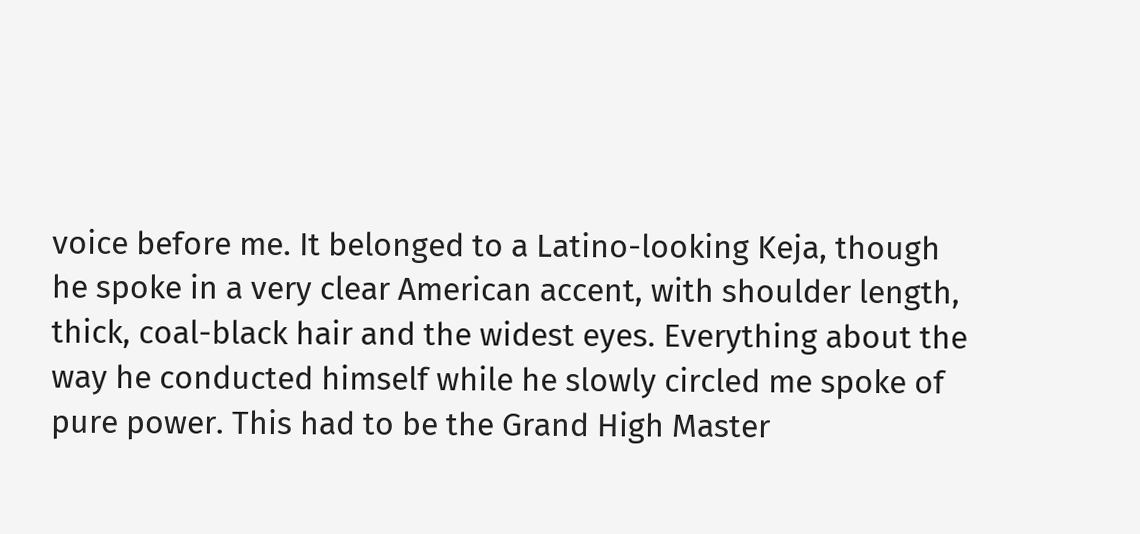voice before me. It belonged to a Latino-looking Keja, though he spoke in a very clear American accent, with shoulder length, thick, coal-black hair and the widest eyes. Everything about the way he conducted himself while he slowly circled me spoke of pure power. This had to be the Grand High Master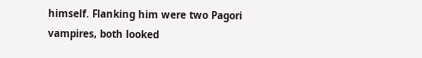himself. Flanking him were two Pagori vampires, both looked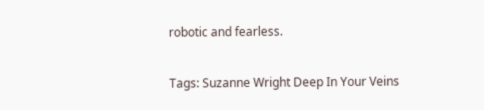robotic and fearless.

Tags: Suzanne Wright Deep In Your Veins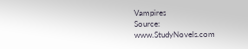Vampires
Source: www.StudyNovels.com